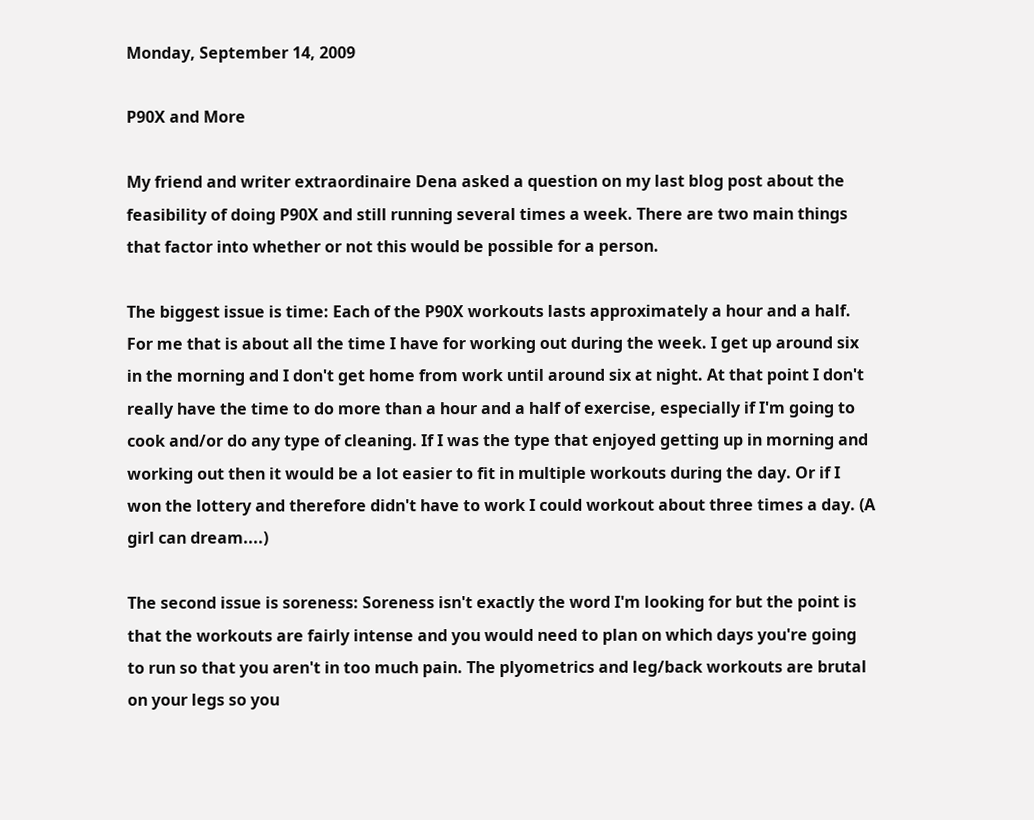Monday, September 14, 2009

P90X and More

My friend and writer extraordinaire Dena asked a question on my last blog post about the feasibility of doing P90X and still running several times a week. There are two main things that factor into whether or not this would be possible for a person.

The biggest issue is time: Each of the P90X workouts lasts approximately a hour and a half. For me that is about all the time I have for working out during the week. I get up around six in the morning and I don't get home from work until around six at night. At that point I don't really have the time to do more than a hour and a half of exercise, especially if I'm going to cook and/or do any type of cleaning. If I was the type that enjoyed getting up in morning and working out then it would be a lot easier to fit in multiple workouts during the day. Or if I won the lottery and therefore didn't have to work I could workout about three times a day. (A girl can dream....)

The second issue is soreness: Soreness isn't exactly the word I'm looking for but the point is that the workouts are fairly intense and you would need to plan on which days you're going to run so that you aren't in too much pain. The plyometrics and leg/back workouts are brutal on your legs so you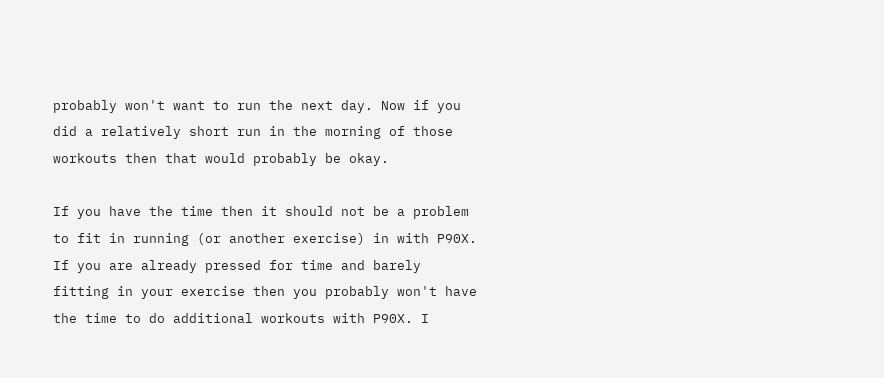probably won't want to run the next day. Now if you did a relatively short run in the morning of those workouts then that would probably be okay.

If you have the time then it should not be a problem to fit in running (or another exercise) in with P90X. If you are already pressed for time and barely fitting in your exercise then you probably won't have the time to do additional workouts with P90X. I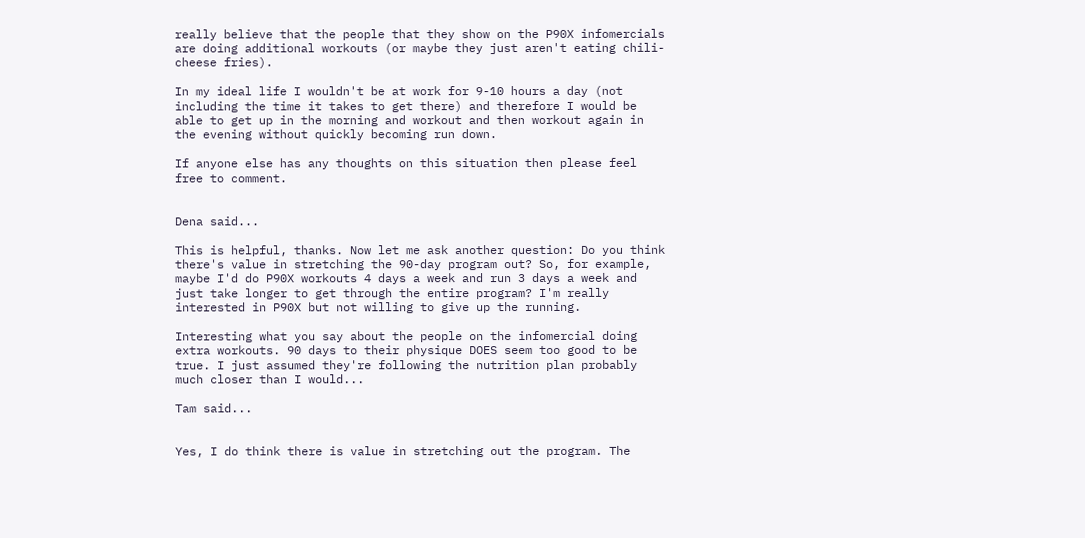really believe that the people that they show on the P90X infomercials are doing additional workouts (or maybe they just aren't eating chili-cheese fries).

In my ideal life I wouldn't be at work for 9-10 hours a day (not including the time it takes to get there) and therefore I would be able to get up in the morning and workout and then workout again in the evening without quickly becoming run down.

If anyone else has any thoughts on this situation then please feel free to comment.


Dena said...

This is helpful, thanks. Now let me ask another question: Do you think there's value in stretching the 90-day program out? So, for example, maybe I'd do P90X workouts 4 days a week and run 3 days a week and just take longer to get through the entire program? I'm really interested in P90X but not willing to give up the running.

Interesting what you say about the people on the infomercial doing extra workouts. 90 days to their physique DOES seem too good to be true. I just assumed they're following the nutrition plan probably much closer than I would...

Tam said...


Yes, I do think there is value in stretching out the program. The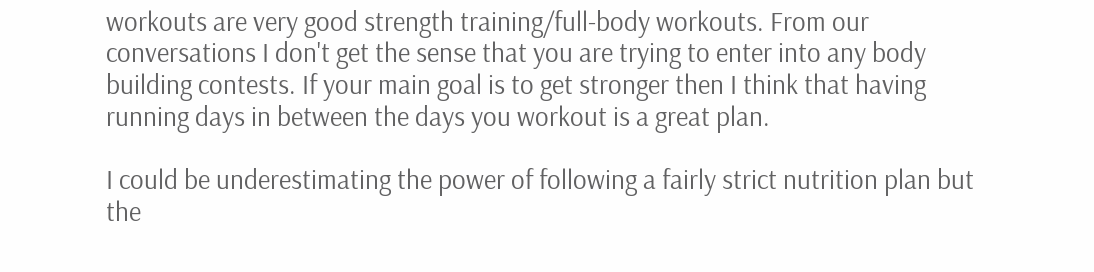workouts are very good strength training/full-body workouts. From our conversations I don't get the sense that you are trying to enter into any body building contests. If your main goal is to get stronger then I think that having running days in between the days you workout is a great plan.

I could be underestimating the power of following a fairly strict nutrition plan but the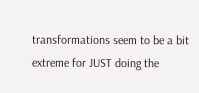transformations seem to be a bit extreme for JUST doing the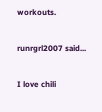workouts.

runrgrl2007 said...

I love chili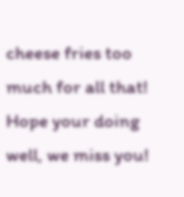cheese fries too much for all that! Hope your doing well, we miss you!